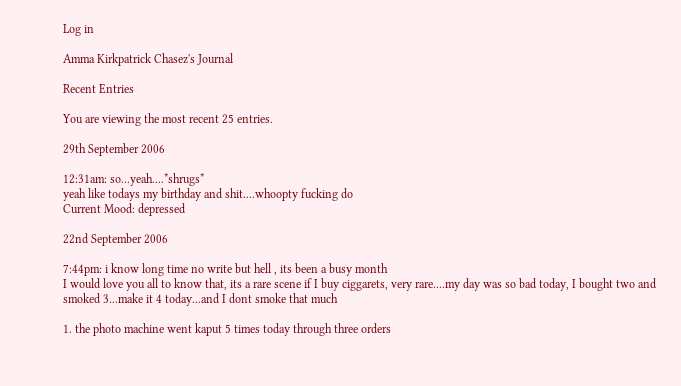Log in

Amma Kirkpatrick Chasez's Journal

Recent Entries

You are viewing the most recent 25 entries.

29th September 2006

12:31am: so...yeah....*shrugs*
yeah like todays my birthday and shit....whoopty fucking do
Current Mood: depressed

22nd September 2006

7:44pm: i know long time no write but hell , its been a busy month
I would love you all to know that, its a rare scene if I buy ciggarets, very rare....my day was so bad today, I bought two and smoked 3...make it 4 today...and I dont smoke that much

1. the photo machine went kaput 5 times today through three orders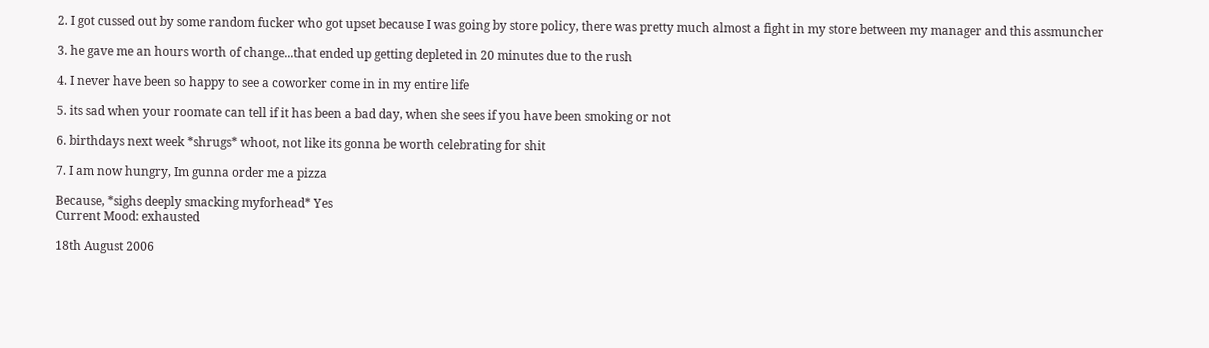2. I got cussed out by some random fucker who got upset because I was going by store policy, there was pretty much almost a fight in my store between my manager and this assmuncher

3. he gave me an hours worth of change...that ended up getting depleted in 20 minutes due to the rush

4. I never have been so happy to see a coworker come in in my entire life

5. its sad when your roomate can tell if it has been a bad day, when she sees if you have been smoking or not

6. birthdays next week *shrugs* whoot, not like its gonna be worth celebrating for shit

7. I am now hungry, Im gunna order me a pizza

Because, *sighs deeply smacking myforhead* Yes
Current Mood: exhausted

18th August 2006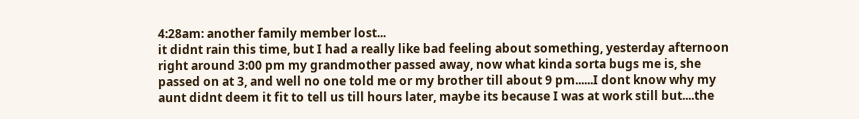4:28am: another family member lost...
it didnt rain this time, but I had a really like bad feeling about something, yesterday afternoon right around 3:00 pm my grandmother passed away, now what kinda sorta bugs me is, she passed on at 3, and well no one told me or my brother till about 9 pm......I dont know why my aunt didnt deem it fit to tell us till hours later, maybe its because I was at work still but....the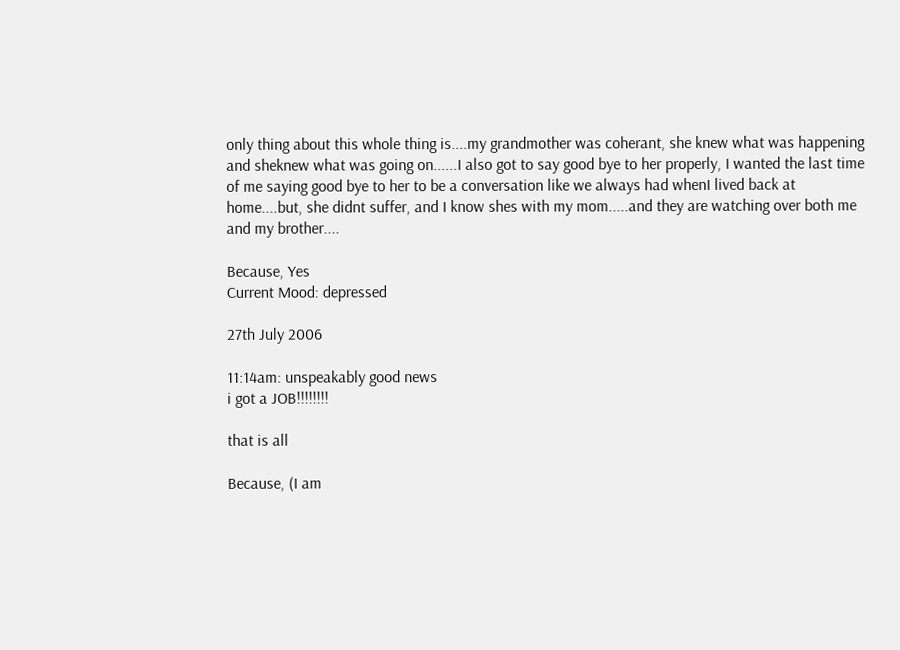only thing about this whole thing is....my grandmother was coherant, she knew what was happening and sheknew what was going on......I also got to say good bye to her properly, I wanted the last time of me saying good bye to her to be a conversation like we always had whenI lived back at home....but, she didnt suffer, and I know shes with my mom.....and they are watching over both me and my brother....

Because, Yes
Current Mood: depressed

27th July 2006

11:14am: unspeakably good news
i got a JOB!!!!!!!!

that is all

Because, (I am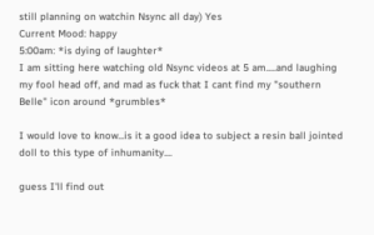still planning on watchin Nsync all day) Yes
Current Mood: happy
5:00am: *is dying of laughter*
I am sitting here watching old Nsync videos at 5 am.....and laughing my fool head off, and mad as fuck that I cant find my "southern Belle" icon around *grumbles*

I would love to know...is it a good idea to subject a resin ball jointed doll to this type of inhumanity....

guess I'll find out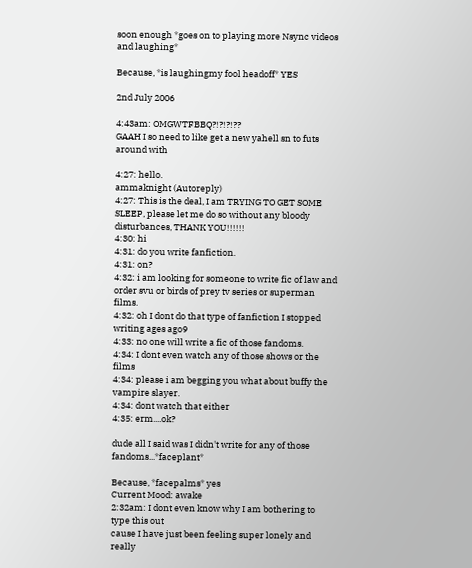soon enough *goes on to playing more Nsync videos and laughing*

Because, *is laughingmy fool headoff* YES

2nd July 2006

4:43am: OMGWTFBBQ?!?!?!??
GAAH I so need to like get a new yahell sn to futs around with

4:27: hello.
ammaknight (Autoreply)
4:27: This is the deal, I am TRYING TO GET SOME SLEEP, please let me do so without any bloody disturbances, THANK YOU!!!!!!
4:30: hi
4:31: do you write fanfiction.
4:31: on?
4:32: i am looking for someone to write fic of law and order svu or birds of prey tv series or superman films.
4:32: oh I dont do that type of fanfiction I stopped writing ages ago9
4:33: no one will write a fic of those fandoms.
4:34: I dont even watch any of those shows or the films
4:34: please i am begging you what about buffy the vampire slayer.
4:34: dont watch that either
4:35: erm....ok?

dude all I said was I didn't write for any of those fandoms...*faceplant*

Because, *facepalms* yes
Current Mood: awake
2:32am: I dont even know why I am bothering to type this out
cause I have just been feeling super lonely and really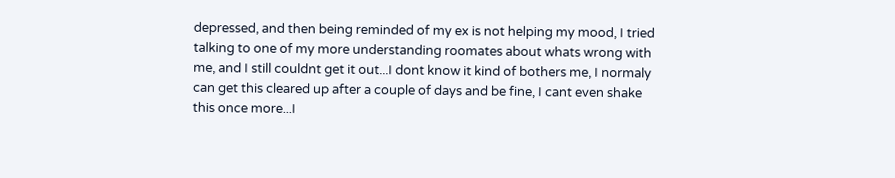depressed, and then being reminded of my ex is not helping my mood, I tried talking to one of my more understanding roomates about whats wrong with me, and I still couldnt get it out...I dont know it kind of bothers me, I normaly can get this cleared up after a couple of days and be fine, I cant even shake this once more...I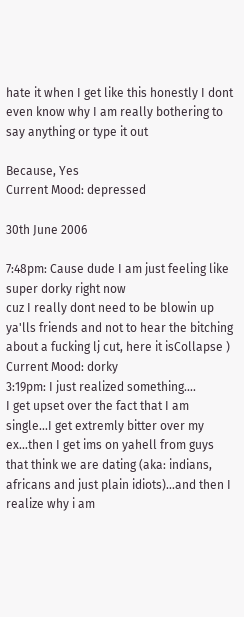hate it when I get like this honestly I dont even know why I am really bothering to say anything or type it out

Because, Yes
Current Mood: depressed

30th June 2006

7:48pm: Cause dude I am just feeling like super dorky right now
cuz I really dont need to be blowin up ya'lls friends and not to hear the bitching about a fucking lj cut, here it isCollapse )
Current Mood: dorky
3:19pm: I just realized something....
I get upset over the fact that I am single...I get extremly bitter over my ex...then I get ims on yahell from guys that think we are dating (aka: indians, africans and just plain idiots)...and then I realize why i am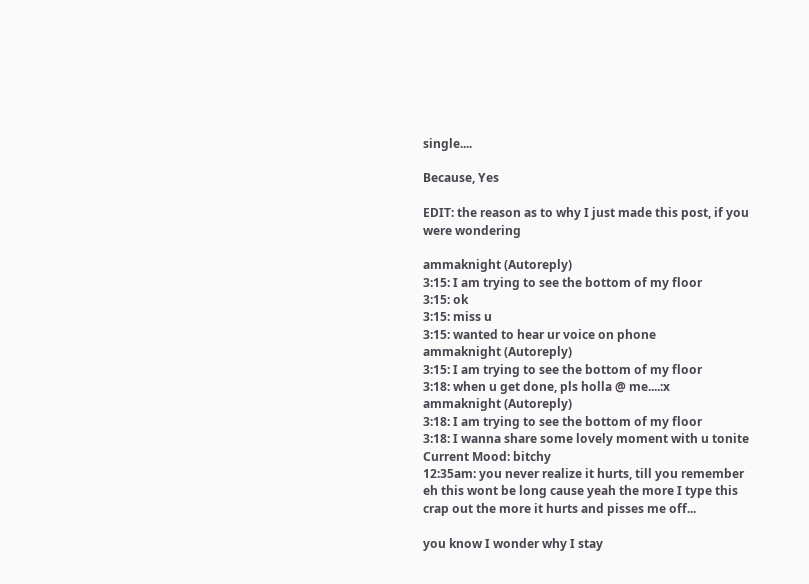single....

Because, Yes

EDIT: the reason as to why I just made this post, if you were wondering

ammaknight (Autoreply)
3:15: I am trying to see the bottom of my floor
3:15: ok
3:15: miss u
3:15: wanted to hear ur voice on phone
ammaknight (Autoreply)
3:15: I am trying to see the bottom of my floor
3:18: when u get done, pls holla @ me....:x
ammaknight (Autoreply)
3:18: I am trying to see the bottom of my floor
3:18: I wanna share some lovely moment with u tonite
Current Mood: bitchy
12:35am: you never realize it hurts, till you remember
eh this wont be long cause yeah the more I type this crap out the more it hurts and pisses me off...

you know I wonder why I stay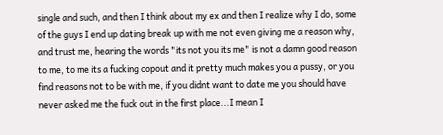single and such, and then I think about my ex and then I realize why I do, some of the guys I end up dating break up with me not even giving me a reason why, and trust me, hearing the words "its not you its me" is not a damn good reason to me, to me its a fucking copout and it pretty much makes you a pussy, or you find reasons not to be with me, if you didnt want to date me you should have never asked me the fuck out in the first place...I mean I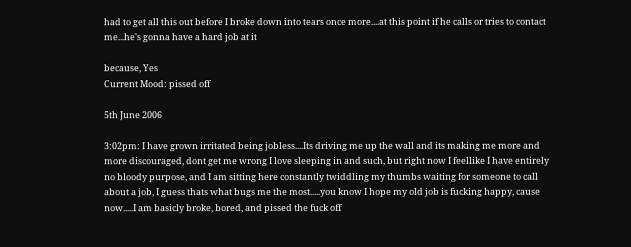had to get all this out before I broke down into tears once more....at this point if he calls or tries to contact me...he's gonna have a hard job at it

because, Yes
Current Mood: pissed off

5th June 2006

3:02pm: I have grown irritated being jobless....Its driving me up the wall and its making me more and more discouraged, dont get me wrong I love sleeping in and such, but right now I feellike I have entirely no bloody purpose, and I am sitting here constantly twiddling my thumbs waiting for someone to call about a job, I guess thats what bugs me the most.....you know I hope my old job is fucking happy, cause now.....I am basicly broke, bored, and pissed the fuck off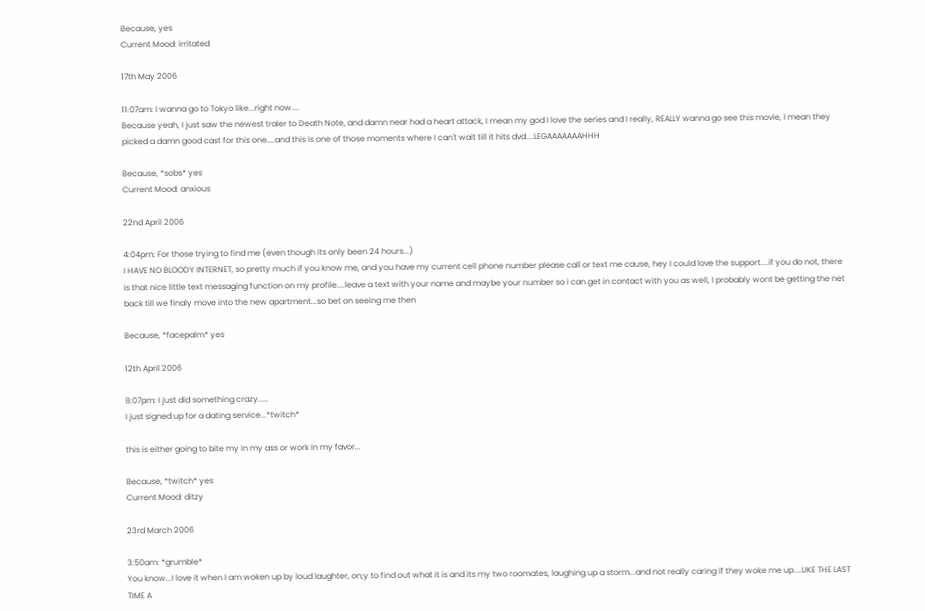Because, yes
Current Mood: irritated

17th May 2006

11:07am: I wanna go to Tokyo like...right now....
Because yeah, I just saw the newest traler to Death Note, and damn near had a heart attack, I mean my god I love the series and I really, REALLY wanna go see this movie, I mean they picked a damn good cast for this one....and this is one of those moments where I can't wait till it hits dvd....LEGAAAAAAAHHH

Because, *sobs* yes
Current Mood: anxious

22nd April 2006

4:04pm: For those trying to find me (even though its only been 24 hours...)
I HAVE NO BLOODY INTERNET, so pretty much if you know me, and you have my current cell phone number please call or text me cause, hey I could love the support....if you do not, there is that nice little text messaging function on my profile....leave a text with your name and maybe your number so i can get in contact with you as well, I probably wont be getting the net back till we finaly move into the new apartment...so bet on seeing me then

Because, *facepalm* yes

12th April 2006

8:07pm: I just did something crazy.....
I just signed up for a dating service...*twitch*

this is either going to bite my in my ass or work in my favor...

Because, *twitch* yes
Current Mood: ditzy

23rd March 2006

3:50am: *grumble*
You know...I love it when I am woken up by loud laughter, on;y to find out what it is and its my two roomates, laughing up a storm...and not really caring if they woke me up....LIKE THE LAST TIME A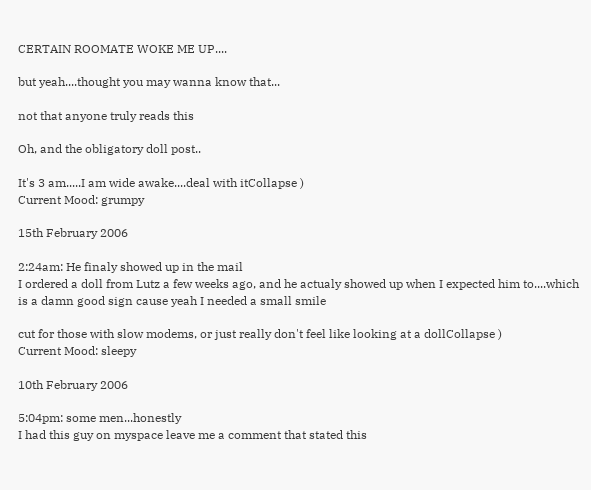CERTAIN ROOMATE WOKE ME UP....

but yeah....thought you may wanna know that...

not that anyone truly reads this

Oh, and the obligatory doll post..

It's 3 am.....I am wide awake....deal with itCollapse )
Current Mood: grumpy

15th February 2006

2:24am: He finaly showed up in the mail
I ordered a doll from Lutz a few weeks ago, and he actualy showed up when I expected him to....which is a damn good sign cause yeah I needed a small smile

cut for those with slow modems, or just really don't feel like looking at a dollCollapse )
Current Mood: sleepy

10th February 2006

5:04pm: some men...honestly
I had this guy on myspace leave me a comment that stated this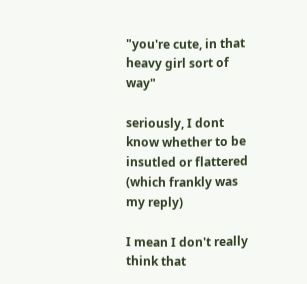"you're cute, in that heavy girl sort of way"

seriously, I dont know whether to be insutled or flattered (which frankly was my reply)

I mean I don't really think that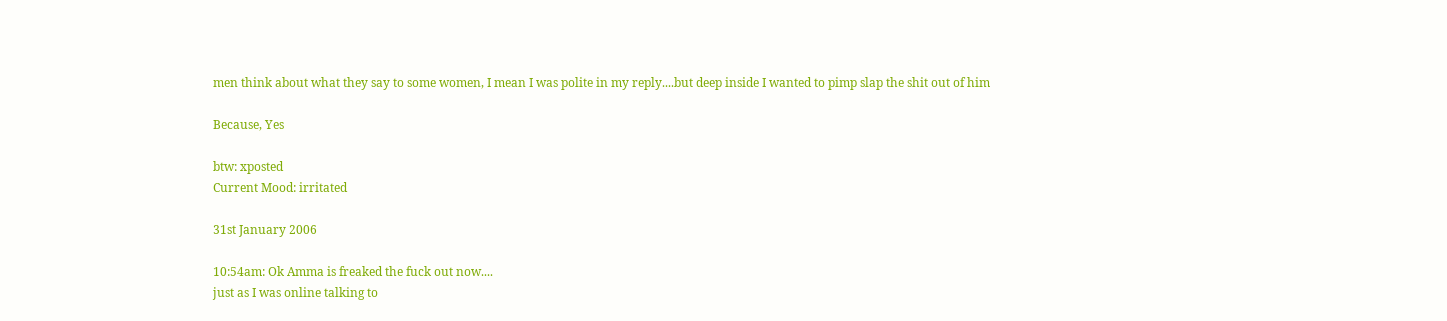men think about what they say to some women, I mean I was polite in my reply....but deep inside I wanted to pimp slap the shit out of him

Because, Yes

btw: xposted
Current Mood: irritated

31st January 2006

10:54am: Ok Amma is freaked the fuck out now....
just as I was online talking to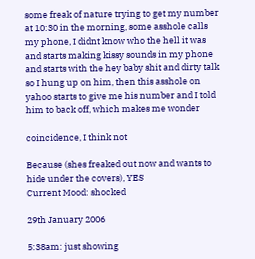some freak of nature trying to get my number at 10:30 in the morning, some asshole calls my phone, I didnt know who the hell it was and starts making kissy sounds in my phone and starts with the hey baby shit and dirty talk so I hung up on him, then this asshole on yahoo starts to give me his number and I told him to back off, which makes me wonder

coincidence, I think not

Because (shes freaked out now and wants to hide under the covers), YES
Current Mood: shocked

29th January 2006

5:38am: just showing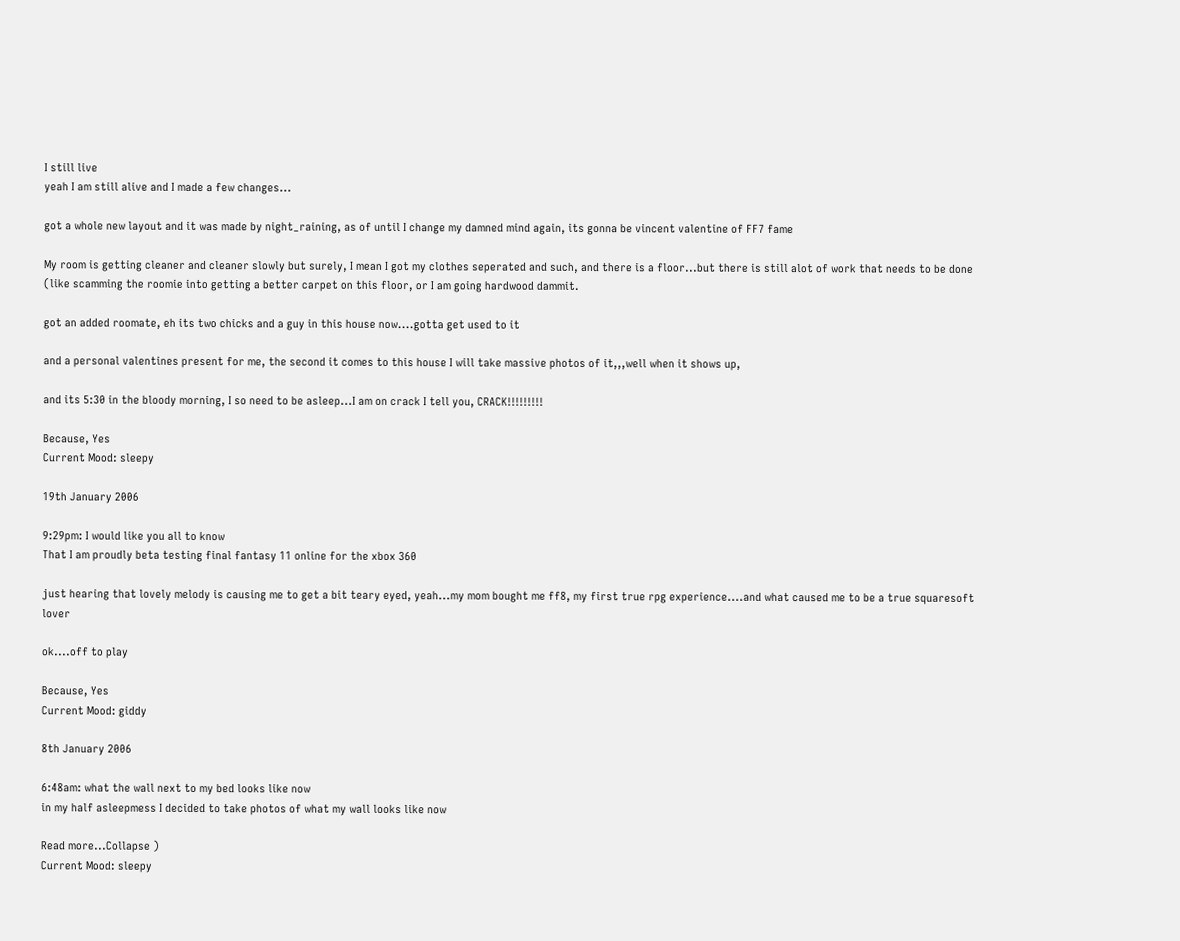I still live
yeah I am still alive and I made a few changes...

got a whole new layout and it was made by night_raining, as of until I change my damned mind again, its gonna be vincent valentine of FF7 fame

My room is getting cleaner and cleaner slowly but surely, I mean I got my clothes seperated and such, and there is a floor...but there is still alot of work that needs to be done (like scamming the roomie into getting a better carpet on this floor, or I am going hardwood dammit.

got an added roomate, eh its two chicks and a guy in this house now....gotta get used to it

and a personal valentines present for me, the second it comes to this house I will take massive photos of it,,,well when it shows up,

and its 5:30 in the bloody morning, I so need to be asleep...I am on crack I tell you, CRACK!!!!!!!!!

Because, Yes
Current Mood: sleepy

19th January 2006

9:29pm: I would like you all to know
That I am proudly beta testing final fantasy 11 online for the xbox 360

just hearing that lovely melody is causing me to get a bit teary eyed, yeah...my mom bought me ff8, my first true rpg experience....and what caused me to be a true squaresoft lover

ok....off to play

Because, Yes
Current Mood: giddy

8th January 2006

6:48am: what the wall next to my bed looks like now
in my half asleepmess I decided to take photos of what my wall looks like now

Read more...Collapse )
Current Mood: sleepy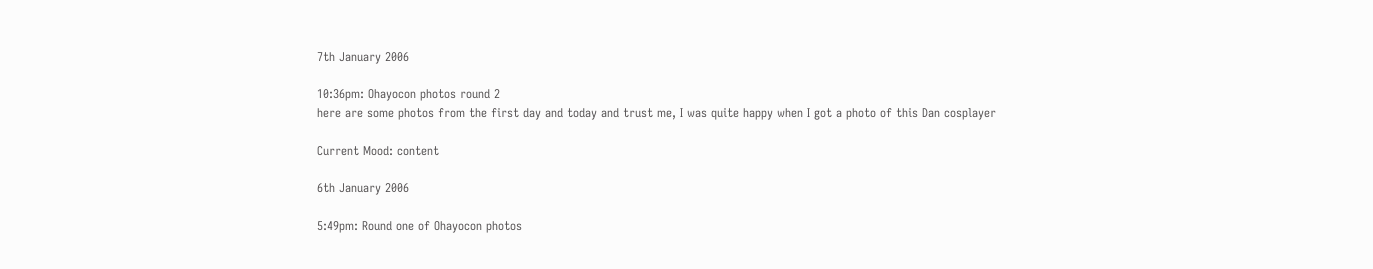7th January 2006

10:36pm: Ohayocon photos round 2
here are some photos from the first day and today and trust me, I was quite happy when I got a photo of this Dan cosplayer

Current Mood: content

6th January 2006

5:49pm: Round one of Ohayocon photos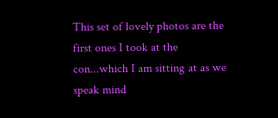This set of lovely photos are the first ones I took at the con...which I am sitting at as we speak mind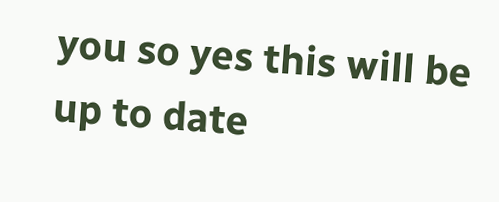you so yes this will be up to date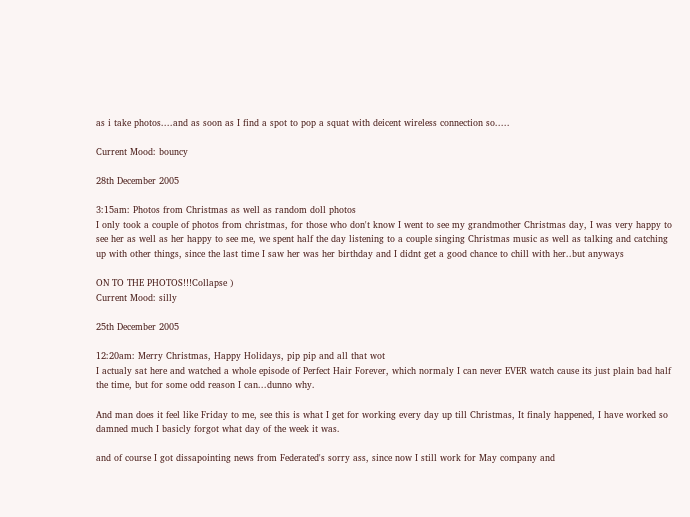as i take photos....and as soon as I find a spot to pop a squat with deicent wireless connection so.....

Current Mood: bouncy

28th December 2005

3:15am: Photos from Christmas as well as random doll photos
I only took a couple of photos from christmas, for those who don't know I went to see my grandmother Christmas day, I was very happy to see her as well as her happy to see me, we spent half the day listening to a couple singing Christmas music as well as talking and catching up with other things, since the last time I saw her was her birthday and I didnt get a good chance to chill with her..but anyways

ON TO THE PHOTOS!!!Collapse )
Current Mood: silly

25th December 2005

12:20am: Merry Christmas, Happy Holidays, pip pip and all that wot
I actualy sat here and watched a whole episode of Perfect Hair Forever, which normaly I can never EVER watch cause its just plain bad half the time, but for some odd reason I can...dunno why.

And man does it feel like Friday to me, see this is what I get for working every day up till Christmas, It finaly happened, I have worked so damned much I basicly forgot what day of the week it was.

and of course I got dissapointing news from Federated's sorry ass, since now I still work for May company and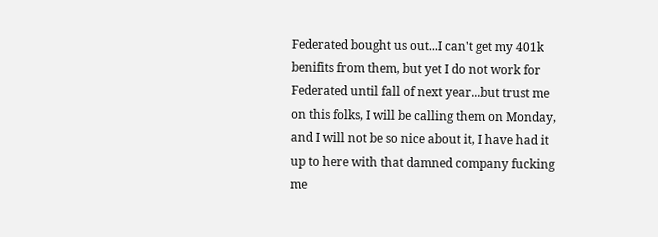Federated bought us out...I can't get my 401k benifits from them, but yet I do not work for Federated until fall of next year...but trust me on this folks, I will be calling them on Monday, and I will not be so nice about it, I have had it up to here with that damned company fucking me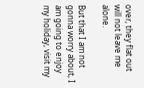over, they flat out will not leave me alone.

But that I am not gonna worry about, I am going to enjoy my holiday, visit my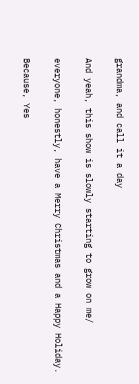grandma, and call it a day

And yeah, this show is slowly starting to grow on me/

everyone, honestly, have a Merry Christmas and a Happy Holiday.

Because, Yes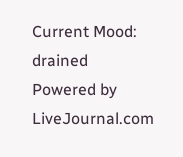Current Mood: drained
Powered by LiveJournal.com